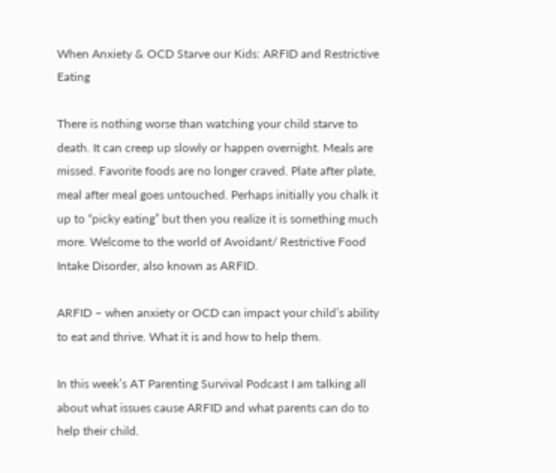When Anxiety & OCD Starve our Kids: ARFID and Restrictive Eating

There is nothing worse than watching your child starve to death. It can creep up slowly or happen overnight. Meals are missed. Favorite foods are no longer craved. Plate after plate, meal after meal goes untouched. Perhaps initially you chalk it up to “picky eating” but then you realize it is something much more. Welcome to the world of Avoidant/ Restrictive Food Intake Disorder, also known as ARFID.

ARFID – when anxiety or OCD can impact your child’s ability to eat and thrive. What it is and how to help them.

In this week’s AT Parenting Survival Podcast I am talking all about what issues cause ARFID and what parents can do to help their child.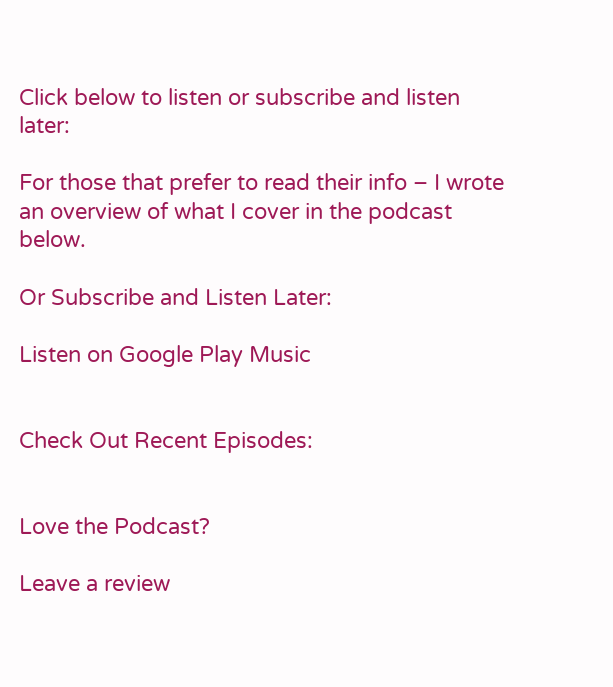Click below to listen or subscribe and listen later:

For those that prefer to read their info – I wrote an overview of what I cover in the podcast below.

Or Subscribe and Listen Later:

Listen on Google Play Music


Check Out Recent Episodes:


Love the Podcast?

Leave a review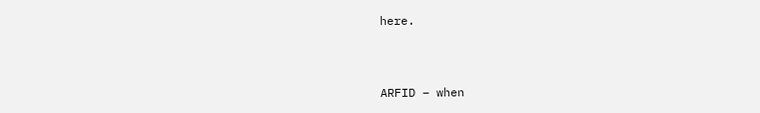here.



ARFID – when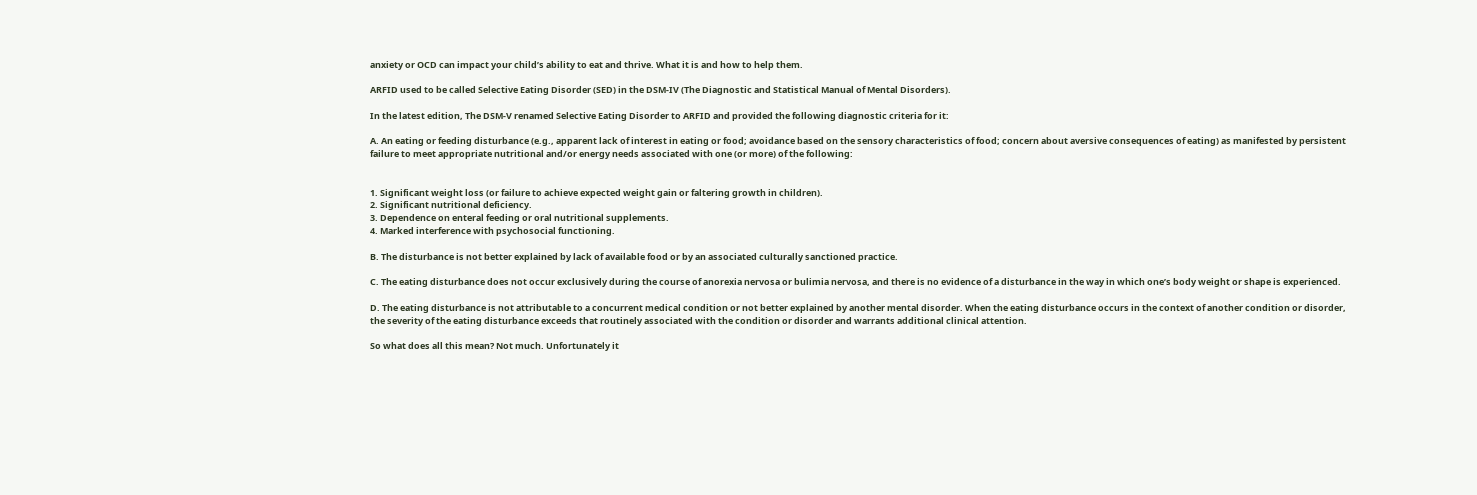anxiety or OCD can impact your child’s ability to eat and thrive. What it is and how to help them.

ARFID used to be called Selective Eating Disorder (SED) in the DSM-IV (The Diagnostic and Statistical Manual of Mental Disorders).

In the latest edition, The DSM-V renamed Selective Eating Disorder to ARFID and provided the following diagnostic criteria for it:

A. An eating or feeding disturbance (e.g., apparent lack of interest in eating or food; avoidance based on the sensory characteristics of food; concern about aversive consequences of eating) as manifested by persistent failure to meet appropriate nutritional and/or energy needs associated with one (or more) of the following:


1. Significant weight loss (or failure to achieve expected weight gain or faltering growth in children).
2. Significant nutritional deficiency.
3. Dependence on enteral feeding or oral nutritional supplements.
4. Marked interference with psychosocial functioning.

B. The disturbance is not better explained by lack of available food or by an associated culturally sanctioned practice.

C. The eating disturbance does not occur exclusively during the course of anorexia nervosa or bulimia nervosa, and there is no evidence of a disturbance in the way in which one’s body weight or shape is experienced.

D. The eating disturbance is not attributable to a concurrent medical condition or not better explained by another mental disorder. When the eating disturbance occurs in the context of another condition or disorder, the severity of the eating disturbance exceeds that routinely associated with the condition or disorder and warrants additional clinical attention.

So what does all this mean? Not much. Unfortunately it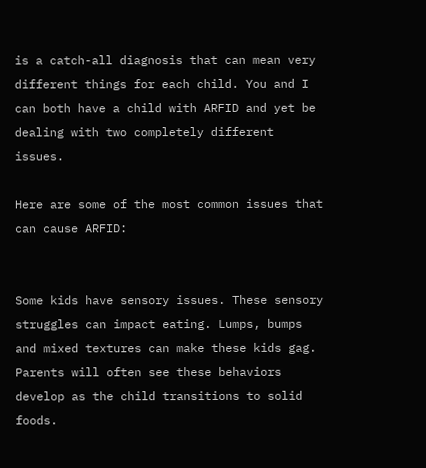is a catch-all diagnosis that can mean very different things for each child. You and I can both have a child with ARFID and yet be dealing with two completely different issues.

Here are some of the most common issues that can cause ARFID:


Some kids have sensory issues. These sensory struggles can impact eating. Lumps, bumps and mixed textures can make these kids gag. Parents will often see these behaviors develop as the child transitions to solid foods.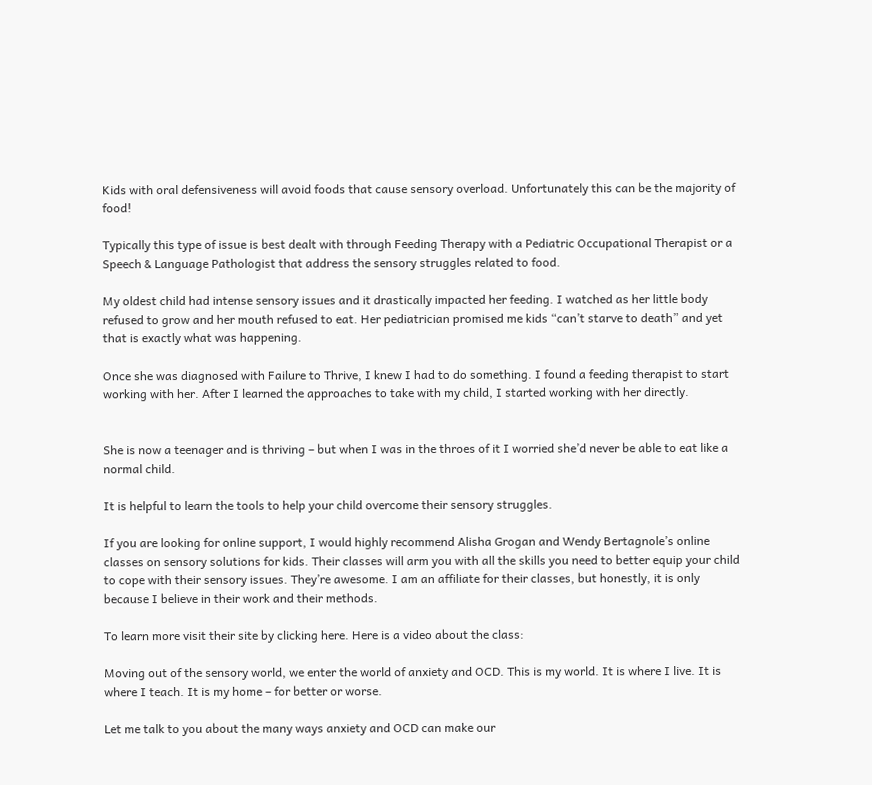Kids with oral defensiveness will avoid foods that cause sensory overload. Unfortunately this can be the majority of food!

Typically this type of issue is best dealt with through Feeding Therapy with a Pediatric Occupational Therapist or a Speech & Language Pathologist that address the sensory struggles related to food.

My oldest child had intense sensory issues and it drastically impacted her feeding. I watched as her little body refused to grow and her mouth refused to eat. Her pediatrician promised me kids “can’t starve to death” and yet that is exactly what was happening.

Once she was diagnosed with Failure to Thrive, I knew I had to do something. I found a feeding therapist to start working with her. After I learned the approaches to take with my child, I started working with her directly.


She is now a teenager and is thriving – but when I was in the throes of it I worried she’d never be able to eat like a normal child.

It is helpful to learn the tools to help your child overcome their sensory struggles.

If you are looking for online support, I would highly recommend Alisha Grogan and Wendy Bertagnole’s online classes on sensory solutions for kids. Their classes will arm you with all the skills you need to better equip your child to cope with their sensory issues. They’re awesome. I am an affiliate for their classes, but honestly, it is only because I believe in their work and their methods.

To learn more visit their site by clicking here. Here is a video about the class:

Moving out of the sensory world, we enter the world of anxiety and OCD. This is my world. It is where I live. It is where I teach. It is my home – for better or worse.

Let me talk to you about the many ways anxiety and OCD can make our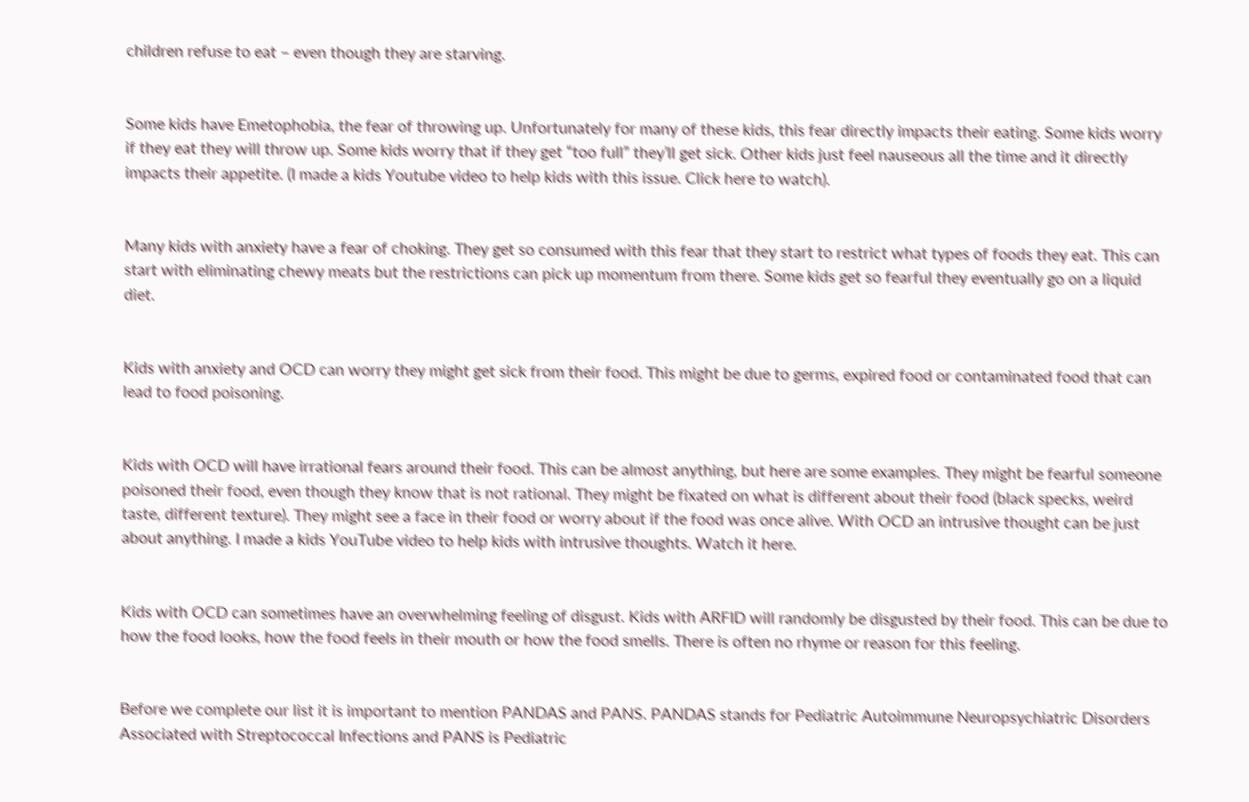children refuse to eat – even though they are starving.


Some kids have Emetophobia, the fear of throwing up. Unfortunately for many of these kids, this fear directly impacts their eating. Some kids worry if they eat they will throw up. Some kids worry that if they get “too full” they’ll get sick. Other kids just feel nauseous all the time and it directly impacts their appetite. (I made a kids Youtube video to help kids with this issue. Click here to watch).


Many kids with anxiety have a fear of choking. They get so consumed with this fear that they start to restrict what types of foods they eat. This can start with eliminating chewy meats but the restrictions can pick up momentum from there. Some kids get so fearful they eventually go on a liquid diet.


Kids with anxiety and OCD can worry they might get sick from their food. This might be due to germs, expired food or contaminated food that can lead to food poisoning.


Kids with OCD will have irrational fears around their food. This can be almost anything, but here are some examples. They might be fearful someone poisoned their food, even though they know that is not rational. They might be fixated on what is different about their food (black specks, weird taste, different texture). They might see a face in their food or worry about if the food was once alive. With OCD an intrusive thought can be just about anything. I made a kids YouTube video to help kids with intrusive thoughts. Watch it here.


Kids with OCD can sometimes have an overwhelming feeling of disgust. Kids with ARFID will randomly be disgusted by their food. This can be due to how the food looks, how the food feels in their mouth or how the food smells. There is often no rhyme or reason for this feeling.


Before we complete our list it is important to mention PANDAS and PANS. PANDAS stands for Pediatric Autoimmune Neuropsychiatric Disorders Associated with Streptococcal Infections and PANS is Pediatric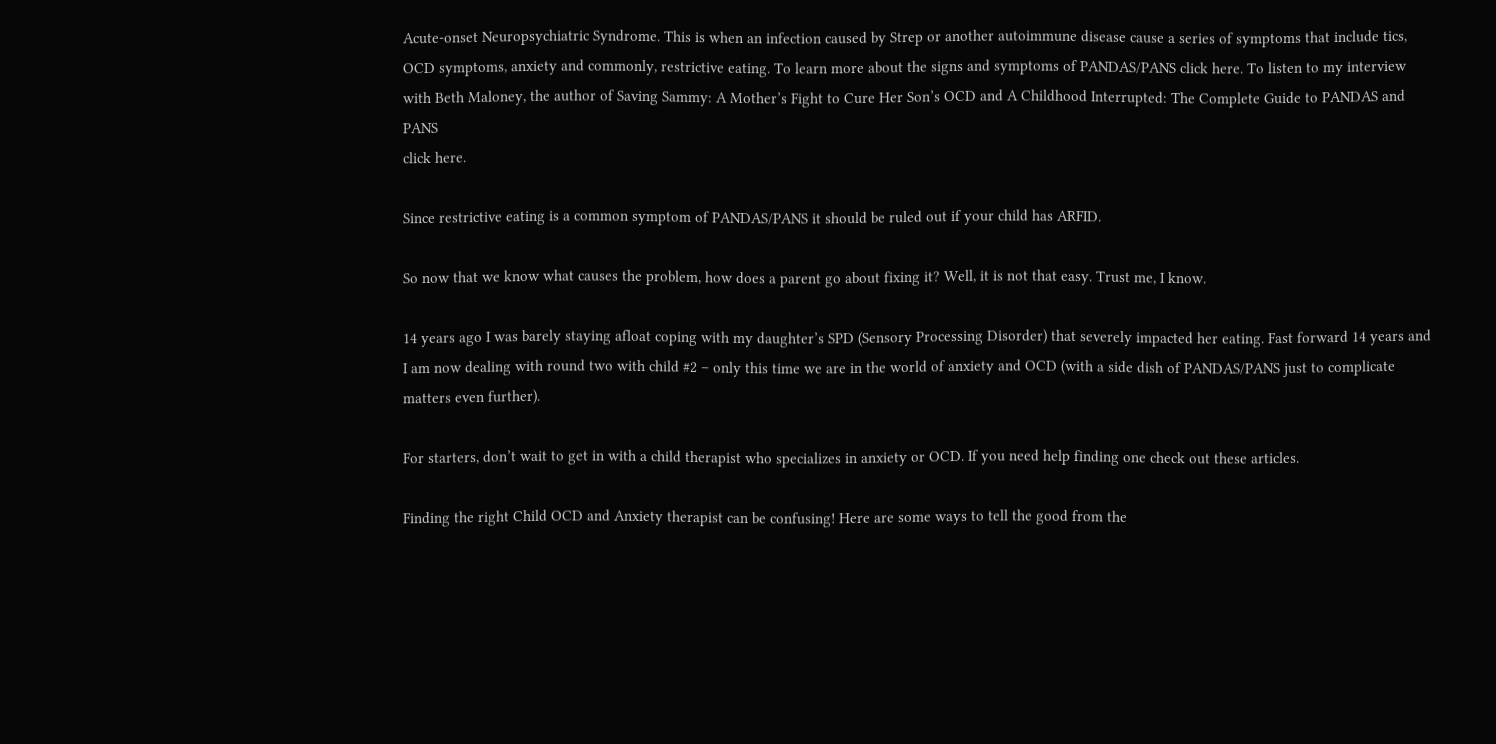Acute-onset Neuropsychiatric Syndrome. This is when an infection caused by Strep or another autoimmune disease cause a series of symptoms that include tics, OCD symptoms, anxiety and commonly, restrictive eating. To learn more about the signs and symptoms of PANDAS/PANS click here. To listen to my interview with Beth Maloney, the author of Saving Sammy: A Mother’s Fight to Cure Her Son’s OCD and A Childhood Interrupted: The Complete Guide to PANDAS and PANS
click here.

Since restrictive eating is a common symptom of PANDAS/PANS it should be ruled out if your child has ARFID.

So now that we know what causes the problem, how does a parent go about fixing it? Well, it is not that easy. Trust me, I know.

14 years ago I was barely staying afloat coping with my daughter’s SPD (Sensory Processing Disorder) that severely impacted her eating. Fast forward 14 years and I am now dealing with round two with child #2 – only this time we are in the world of anxiety and OCD (with a side dish of PANDAS/PANS just to complicate matters even further).

For starters, don’t wait to get in with a child therapist who specializes in anxiety or OCD. If you need help finding one check out these articles.

Finding the right Child OCD and Anxiety therapist can be confusing! Here are some ways to tell the good from the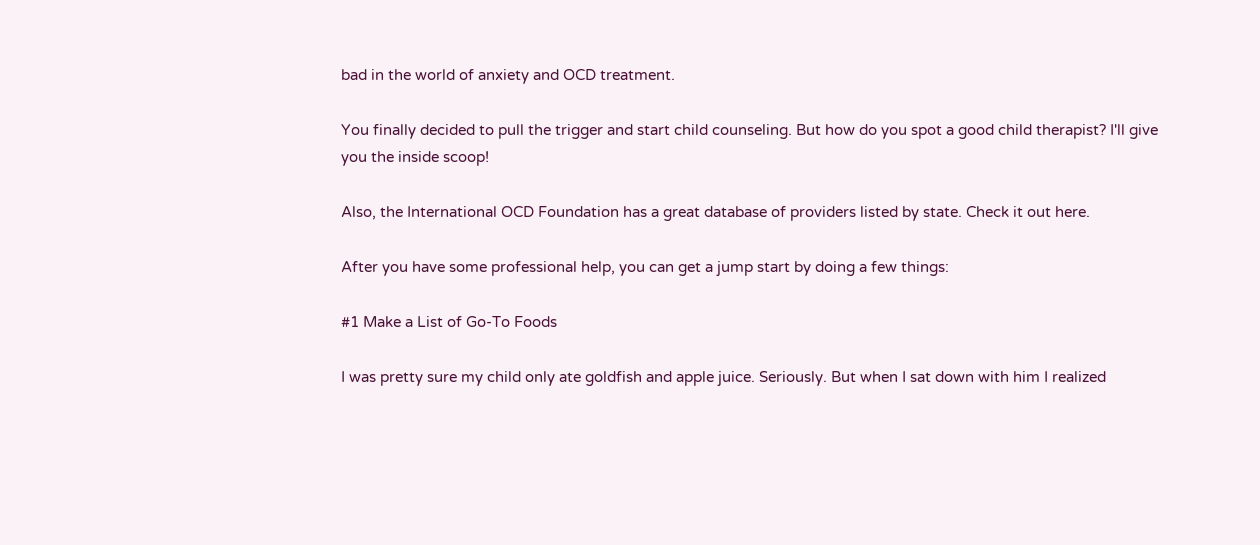bad in the world of anxiety and OCD treatment.

You finally decided to pull the trigger and start child counseling. But how do you spot a good child therapist? I'll give you the inside scoop!

Also, the International OCD Foundation has a great database of providers listed by state. Check it out here.

After you have some professional help, you can get a jump start by doing a few things:

#1 Make a List of Go-To Foods

I was pretty sure my child only ate goldfish and apple juice. Seriously. But when I sat down with him I realized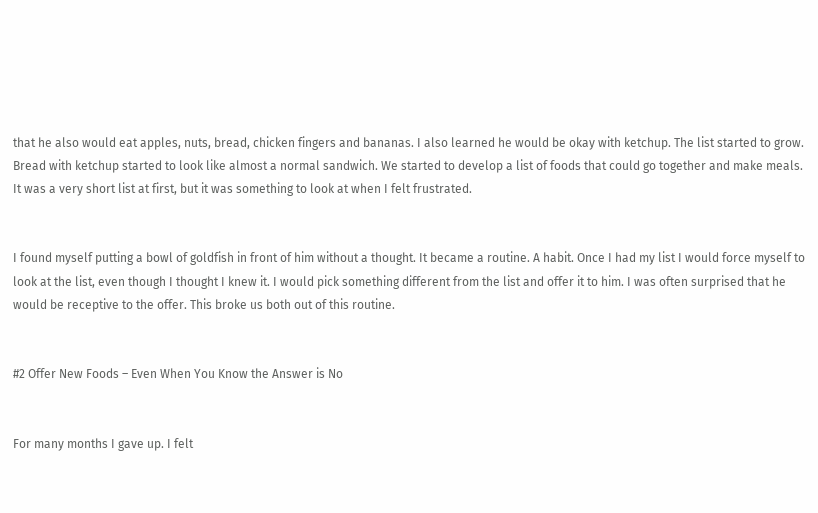that he also would eat apples, nuts, bread, chicken fingers and bananas. I also learned he would be okay with ketchup. The list started to grow. Bread with ketchup started to look like almost a normal sandwich. We started to develop a list of foods that could go together and make meals. It was a very short list at first, but it was something to look at when I felt frustrated.


I found myself putting a bowl of goldfish in front of him without a thought. It became a routine. A habit. Once I had my list I would force myself to look at the list, even though I thought I knew it. I would pick something different from the list and offer it to him. I was often surprised that he would be receptive to the offer. This broke us both out of this routine.


#2 Offer New Foods – Even When You Know the Answer is No


For many months I gave up. I felt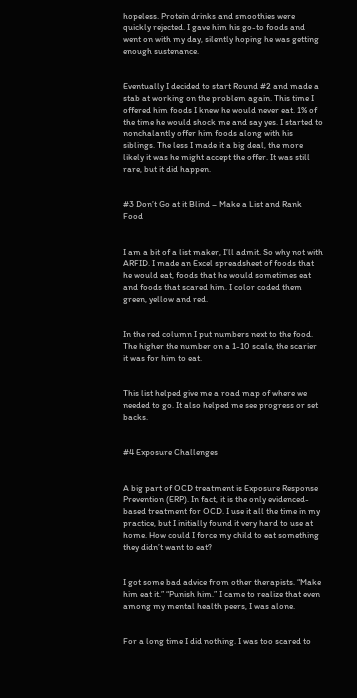hopeless. Protein drinks and smoothies were quickly rejected. I gave him his go-to foods and went on with my day, silently hoping he was getting enough sustenance.


Eventually I decided to start Round #2 and made a stab at working on the problem again. This time I offered him foods I knew he would never eat. 1% of the time he would shock me and say yes. I started to nonchalantly offer him foods along with his siblings. The less I made it a big deal, the more likely it was he might accept the offer. It was still rare, but it did happen.


#3 Don’t Go at it Blind – Make a List and Rank Food


I am a bit of a list maker, I’ll admit. So why not with ARFID. I made an Excel spreadsheet of foods that he would eat, foods that he would sometimes eat and foods that scared him. I color coded them green, yellow and red.


In the red column I put numbers next to the food. The higher the number on a 1-10 scale, the scarier it was for him to eat.


This list helped give me a road map of where we needed to go. It also helped me see progress or set backs.


#4 Exposure Challenges


A big part of OCD treatment is Exposure Response Prevention (ERP). In fact, it is the only evidenced-based treatment for OCD. I use it all the time in my practice, but I initially found it very hard to use at home. How could I force my child to eat something they didn’t want to eat?


I got some bad advice from other therapists. “Make him eat it.” “Punish him.” I came to realize that even among my mental health peers, I was alone.


For a long time I did nothing. I was too scared to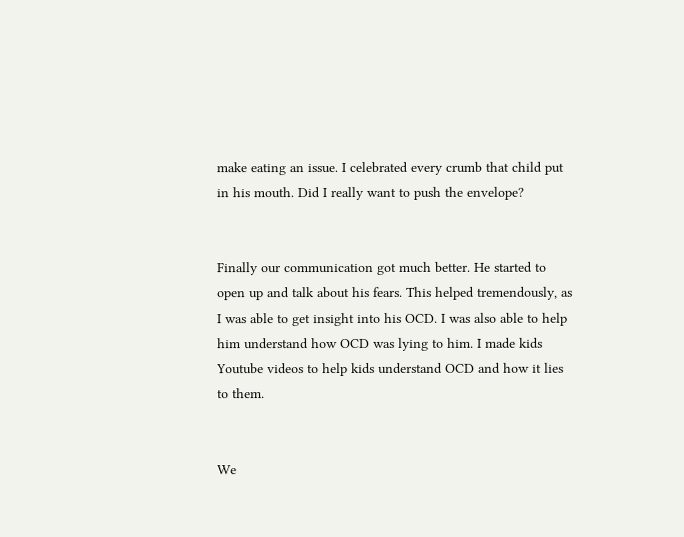make eating an issue. I celebrated every crumb that child put in his mouth. Did I really want to push the envelope?


Finally our communication got much better. He started to open up and talk about his fears. This helped tremendously, as I was able to get insight into his OCD. I was also able to help him understand how OCD was lying to him. I made kids Youtube videos to help kids understand OCD and how it lies to them.


We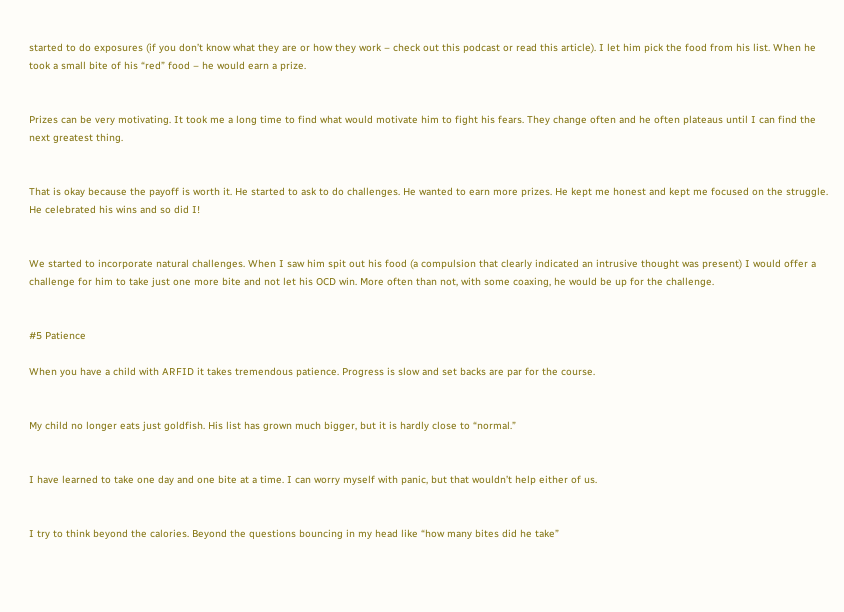started to do exposures (if you don’t know what they are or how they work – check out this podcast or read this article). I let him pick the food from his list. When he took a small bite of his “red” food – he would earn a prize.


Prizes can be very motivating. It took me a long time to find what would motivate him to fight his fears. They change often and he often plateaus until I can find the next greatest thing.


That is okay because the payoff is worth it. He started to ask to do challenges. He wanted to earn more prizes. He kept me honest and kept me focused on the struggle. He celebrated his wins and so did I!


We started to incorporate natural challenges. When I saw him spit out his food (a compulsion that clearly indicated an intrusive thought was present) I would offer a challenge for him to take just one more bite and not let his OCD win. More often than not, with some coaxing, he would be up for the challenge.


#5 Patience

When you have a child with ARFID it takes tremendous patience. Progress is slow and set backs are par for the course.


My child no longer eats just goldfish. His list has grown much bigger, but it is hardly close to “normal.”


I have learned to take one day and one bite at a time. I can worry myself with panic, but that wouldn’t help either of us.


I try to think beyond the calories. Beyond the questions bouncing in my head like “how many bites did he take”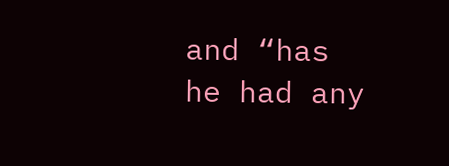and “has he had any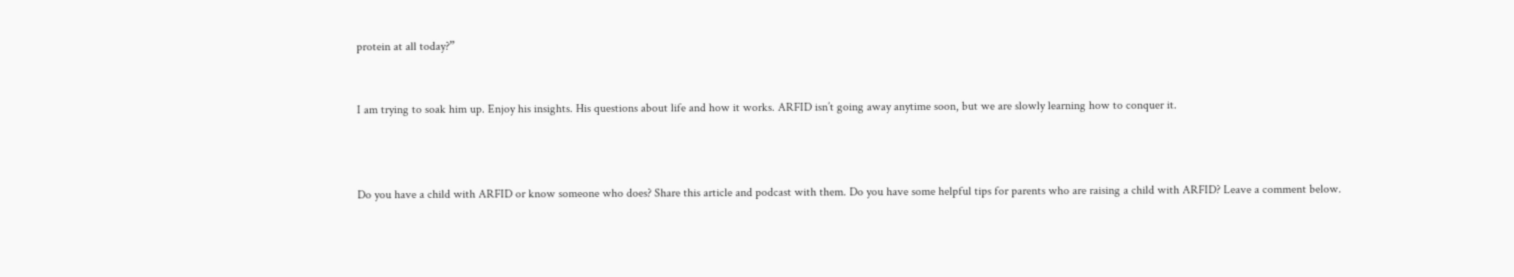protein at all today?”


I am trying to soak him up. Enjoy his insights. His questions about life and how it works. ARFID isn’t going away anytime soon, but we are slowly learning how to conquer it.



Do you have a child with ARFID or know someone who does? Share this article and podcast with them. Do you have some helpful tips for parents who are raising a child with ARFID? Leave a comment below.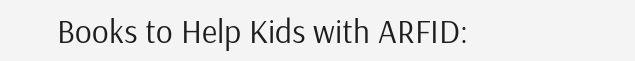Books to Help Kids with ARFID: